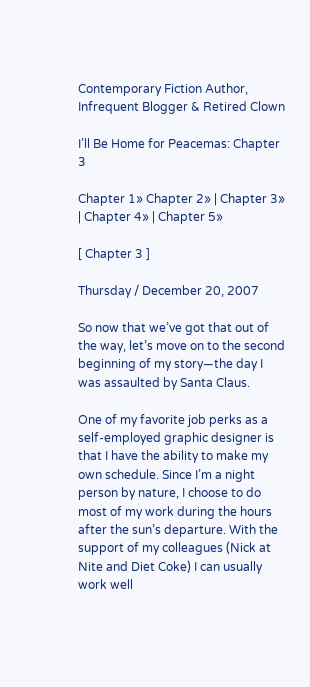Contemporary Fiction Author, Infrequent Blogger & Retired Clown

I’ll Be Home for Peacemas: Chapter 3

Chapter 1» Chapter 2» | Chapter 3» | Chapter 4» | Chapter 5»

[ Chapter 3 ]

Thursday / December 20, 2007

So now that we’ve got that out of the way, let’s move on to the second beginning of my story—the day I was assaulted by Santa Claus.

One of my favorite job perks as a self-employed graphic designer is that I have the ability to make my own schedule. Since I’m a night person by nature, I choose to do most of my work during the hours after the sun’s departure. With the support of my colleagues (Nick at Nite and Diet Coke) I can usually work well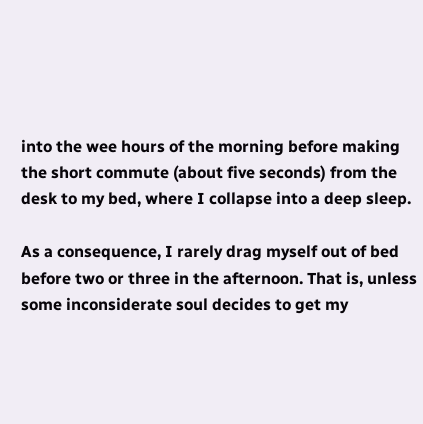into the wee hours of the morning before making the short commute (about five seconds) from the desk to my bed, where I collapse into a deep sleep.

As a consequence, I rarely drag myself out of bed before two or three in the afternoon. That is, unless some inconsiderate soul decides to get my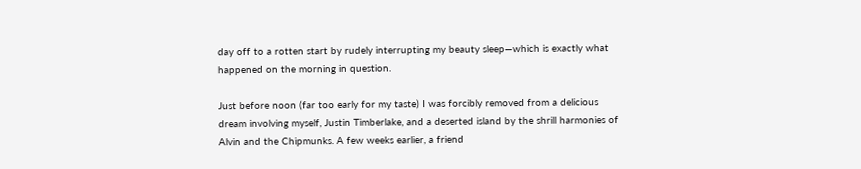day off to a rotten start by rudely interrupting my beauty sleep—which is exactly what happened on the morning in question.

Just before noon (far too early for my taste) I was forcibly removed from a delicious dream involving myself, Justin Timberlake, and a deserted island by the shrill harmonies of Alvin and the Chipmunks. A few weeks earlier, a friend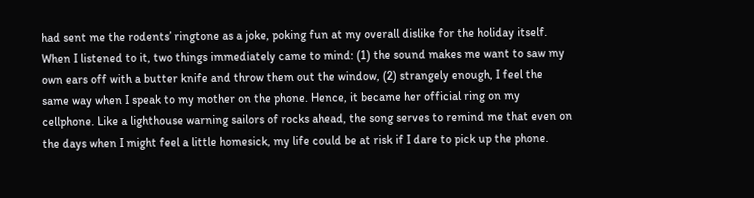had sent me the rodents’ ringtone as a joke, poking fun at my overall dislike for the holiday itself. When I listened to it, two things immediately came to mind: (1) the sound makes me want to saw my own ears off with a butter knife and throw them out the window, (2) strangely enough, I feel the same way when I speak to my mother on the phone. Hence, it became her official ring on my cellphone. Like a lighthouse warning sailors of rocks ahead, the song serves to remind me that even on the days when I might feel a little homesick, my life could be at risk if I dare to pick up the phone.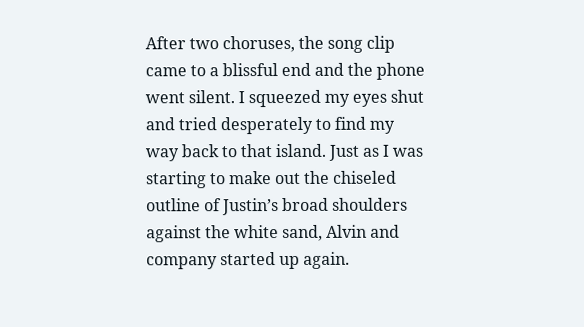After two choruses, the song clip came to a blissful end and the phone went silent. I squeezed my eyes shut and tried desperately to find my way back to that island. Just as I was starting to make out the chiseled outline of Justin’s broad shoulders against the white sand, Alvin and company started up again.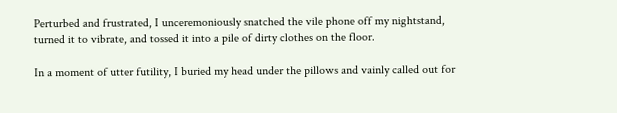Perturbed and frustrated, I unceremoniously snatched the vile phone off my nightstand, turned it to vibrate, and tossed it into a pile of dirty clothes on the floor.

In a moment of utter futility, I buried my head under the pillows and vainly called out for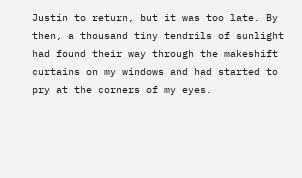Justin to return, but it was too late. By then, a thousand tiny tendrils of sunlight had found their way through the makeshift curtains on my windows and had started to pry at the corners of my eyes.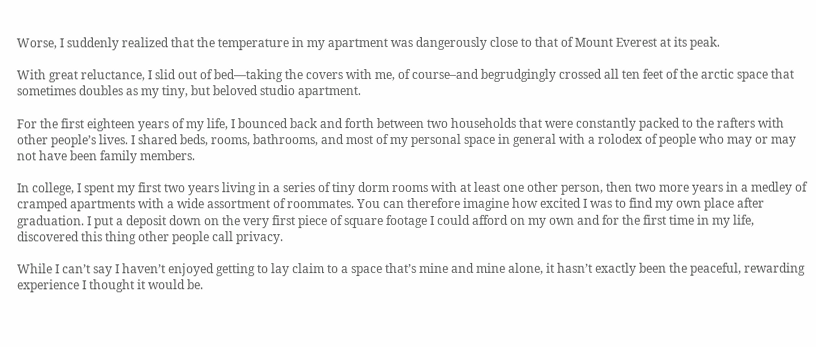Worse, I suddenly realized that the temperature in my apartment was dangerously close to that of Mount Everest at its peak.

With great reluctance, I slid out of bed—taking the covers with me, of course–and begrudgingly crossed all ten feet of the arctic space that sometimes doubles as my tiny, but beloved studio apartment.

For the first eighteen years of my life, I bounced back and forth between two households that were constantly packed to the rafters with other people’s lives. I shared beds, rooms, bathrooms, and most of my personal space in general with a rolodex of people who may or may not have been family members.

In college, I spent my first two years living in a series of tiny dorm rooms with at least one other person, then two more years in a medley of cramped apartments with a wide assortment of roommates. You can therefore imagine how excited I was to find my own place after graduation. I put a deposit down on the very first piece of square footage I could afford on my own and for the first time in my life, discovered this thing other people call privacy.

While I can’t say I haven’t enjoyed getting to lay claim to a space that’s mine and mine alone, it hasn’t exactly been the peaceful, rewarding experience I thought it would be.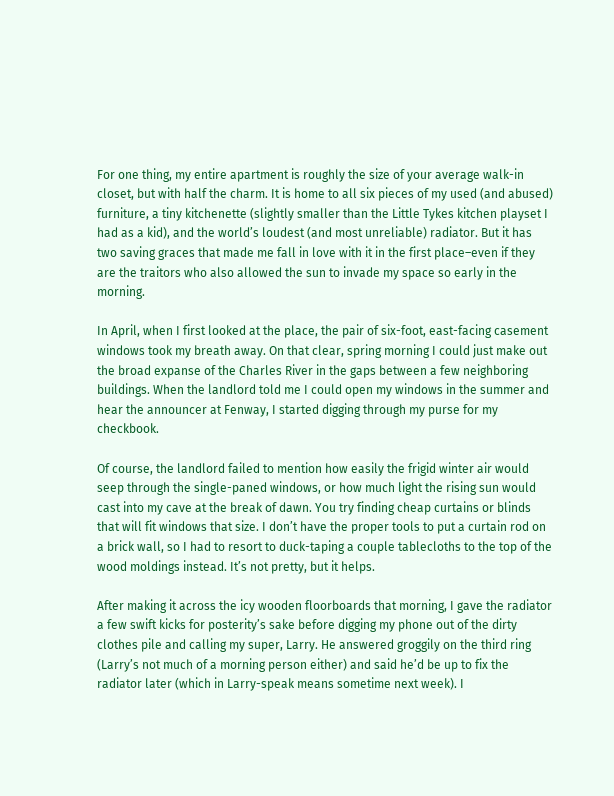For one thing, my entire apartment is roughly the size of your average walk-in closet, but with half the charm. It is home to all six pieces of my used (and abused) furniture, a tiny kitchenette (slightly smaller than the Little Tykes kitchen playset I had as a kid), and the world’s loudest (and most unreliable) radiator. But it has two saving graces that made me fall in love with it in the first place–even if they are the traitors who also allowed the sun to invade my space so early in the morning.

In April, when I first looked at the place, the pair of six-foot, east-facing casement windows took my breath away. On that clear, spring morning I could just make out the broad expanse of the Charles River in the gaps between a few neighboring buildings. When the landlord told me I could open my windows in the summer and hear the announcer at Fenway, I started digging through my purse for my checkbook.

Of course, the landlord failed to mention how easily the frigid winter air would seep through the single-paned windows, or how much light the rising sun would cast into my cave at the break of dawn. You try finding cheap curtains or blinds that will fit windows that size. I don’t have the proper tools to put a curtain rod on a brick wall, so I had to resort to duck-taping a couple tablecloths to the top of the wood moldings instead. It’s not pretty, but it helps.

After making it across the icy wooden floorboards that morning, I gave the radiator a few swift kicks for posterity’s sake before digging my phone out of the dirty clothes pile and calling my super, Larry. He answered groggily on the third ring (Larry’s not much of a morning person either) and said he’d be up to fix the radiator later (which in Larry-speak means sometime next week). I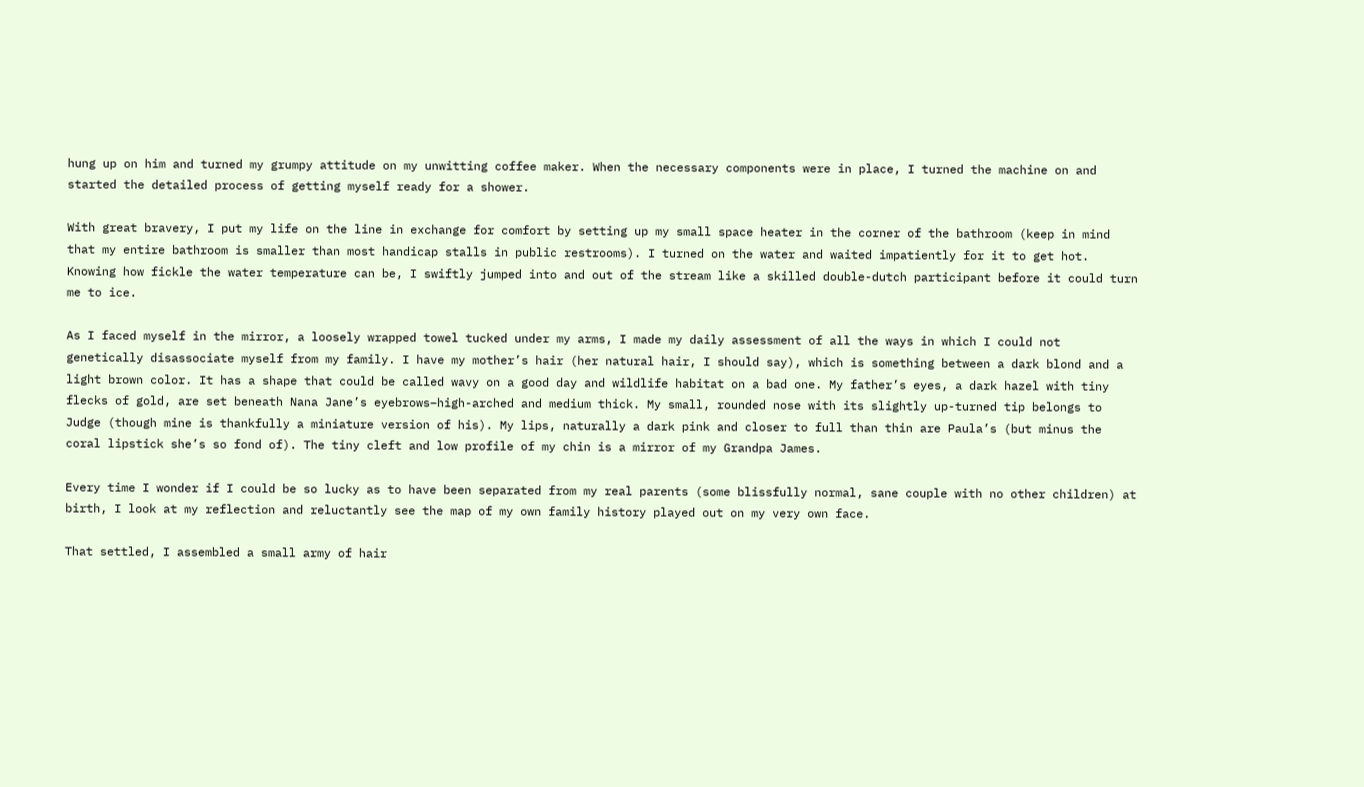hung up on him and turned my grumpy attitude on my unwitting coffee maker. When the necessary components were in place, I turned the machine on and started the detailed process of getting myself ready for a shower.

With great bravery, I put my life on the line in exchange for comfort by setting up my small space heater in the corner of the bathroom (keep in mind that my entire bathroom is smaller than most handicap stalls in public restrooms). I turned on the water and waited impatiently for it to get hot. Knowing how fickle the water temperature can be, I swiftly jumped into and out of the stream like a skilled double-dutch participant before it could turn me to ice.

As I faced myself in the mirror, a loosely wrapped towel tucked under my arms, I made my daily assessment of all the ways in which I could not genetically disassociate myself from my family. I have my mother’s hair (her natural hair, I should say), which is something between a dark blond and a light brown color. It has a shape that could be called wavy on a good day and wildlife habitat on a bad one. My father’s eyes, a dark hazel with tiny flecks of gold, are set beneath Nana Jane’s eyebrows–high-arched and medium thick. My small, rounded nose with its slightly up-turned tip belongs to Judge (though mine is thankfully a miniature version of his). My lips, naturally a dark pink and closer to full than thin are Paula’s (but minus the coral lipstick she’s so fond of). The tiny cleft and low profile of my chin is a mirror of my Grandpa James.

Every time I wonder if I could be so lucky as to have been separated from my real parents (some blissfully normal, sane couple with no other children) at birth, I look at my reflection and reluctantly see the map of my own family history played out on my very own face.

That settled, I assembled a small army of hair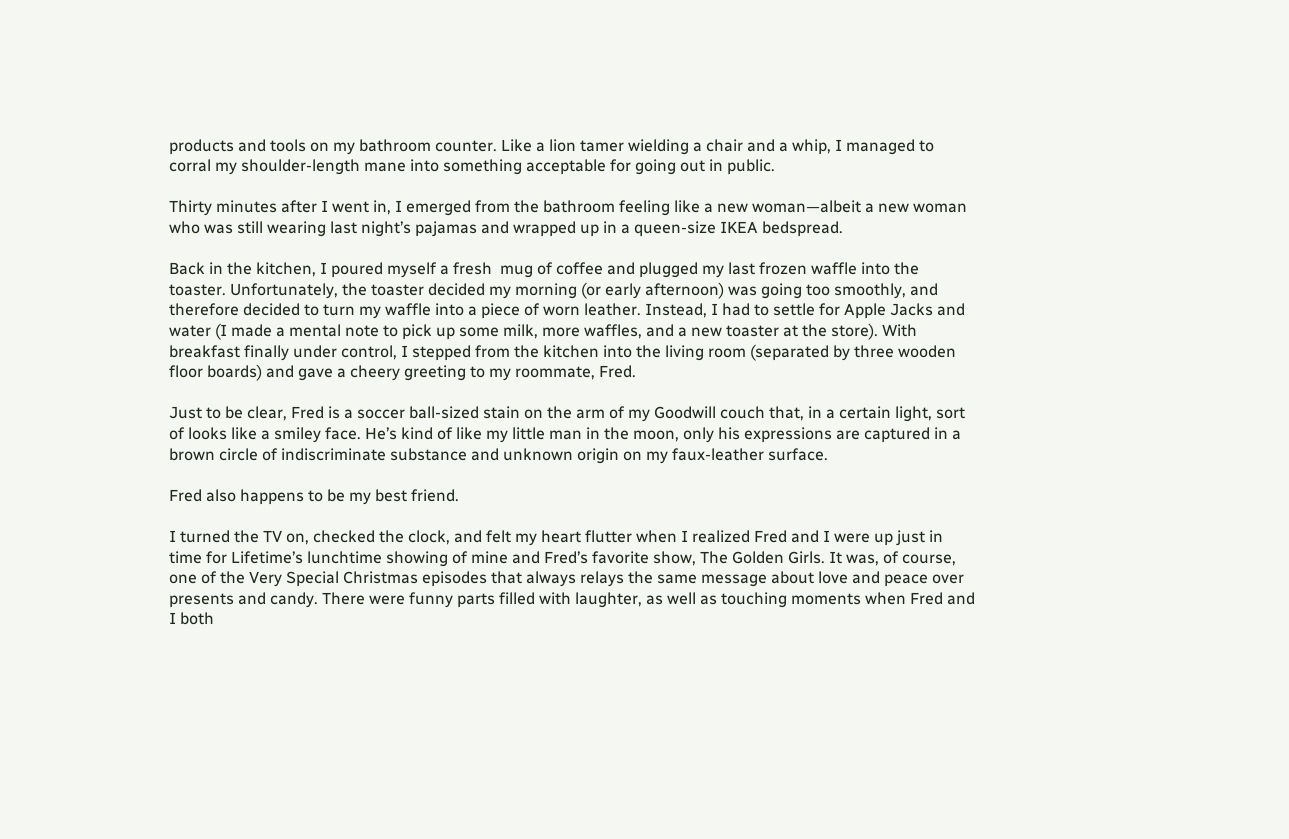products and tools on my bathroom counter. Like a lion tamer wielding a chair and a whip, I managed to corral my shoulder-length mane into something acceptable for going out in public.

Thirty minutes after I went in, I emerged from the bathroom feeling like a new woman—albeit a new woman who was still wearing last night’s pajamas and wrapped up in a queen-size IKEA bedspread.

Back in the kitchen, I poured myself a fresh  mug of coffee and plugged my last frozen waffle into the toaster. Unfortunately, the toaster decided my morning (or early afternoon) was going too smoothly, and therefore decided to turn my waffle into a piece of worn leather. Instead, I had to settle for Apple Jacks and water (I made a mental note to pick up some milk, more waffles, and a new toaster at the store). With breakfast finally under control, I stepped from the kitchen into the living room (separated by three wooden floor boards) and gave a cheery greeting to my roommate, Fred.

Just to be clear, Fred is a soccer ball-sized stain on the arm of my Goodwill couch that, in a certain light, sort of looks like a smiley face. He’s kind of like my little man in the moon, only his expressions are captured in a brown circle of indiscriminate substance and unknown origin on my faux-leather surface.

Fred also happens to be my best friend.

I turned the TV on, checked the clock, and felt my heart flutter when I realized Fred and I were up just in time for Lifetime’s lunchtime showing of mine and Fred’s favorite show, The Golden Girls. It was, of course, one of the Very Special Christmas episodes that always relays the same message about love and peace over presents and candy. There were funny parts filled with laughter, as well as touching moments when Fred and I both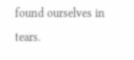found ourselves in tears.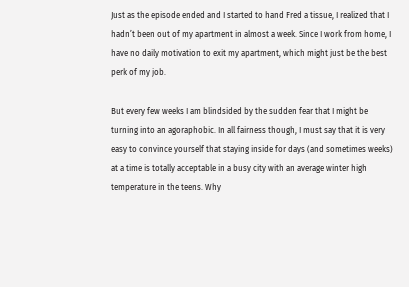Just as the episode ended and I started to hand Fred a tissue, I realized that I hadn’t been out of my apartment in almost a week. Since I work from home, I have no daily motivation to exit my apartment, which might just be the best perk of my job.

But every few weeks I am blindsided by the sudden fear that I might be turning into an agoraphobic. In all fairness though, I must say that it is very easy to convince yourself that staying inside for days (and sometimes weeks) at a time is totally acceptable in a busy city with an average winter high temperature in the teens. Why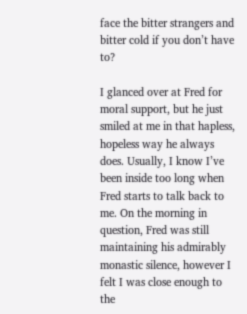face the bitter strangers and bitter cold if you don’t have to?

I glanced over at Fred for moral support, but he just smiled at me in that hapless, hopeless way he always does. Usually, I know I’ve been inside too long when Fred starts to talk back to me. On the morning in question, Fred was still maintaining his admirably monastic silence, however I felt I was close enough to the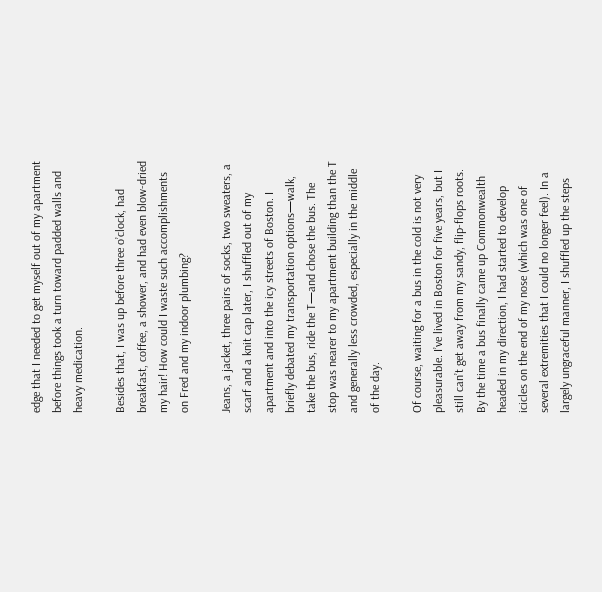edge that I needed to get myself out of my apartment before things took a turn toward padded walls and heavy medication.

Besides that, I was up before three o’clock, had breakfast, coffee, a shower, and had even blow-dried my hair! How could I waste such accomplishments on Fred and my indoor plumbing?

Jeans, a jacket, three pairs of socks, two sweaters, a scarf and a knit cap later, I shuffled out of my apartment and into the icy streets of Boston. I briefly debated my transportation options—walk, take the bus, ride the T—and chose the bus. The stop was nearer to my apartment building than the T and generally less crowded, especially in the middle of the day.

Of course, waiting for a bus in the cold is not very pleasurable. I’ve lived in Boston for five years, but I still can’t get away from my sandy, flip-flops roots. By the time a bus finally came up Commonwealth headed in my direction, I had started to develop icicles on the end of my nose (which was one of several extremities that I could no longer feel). In a largely ungraceful manner, I shuffled up the steps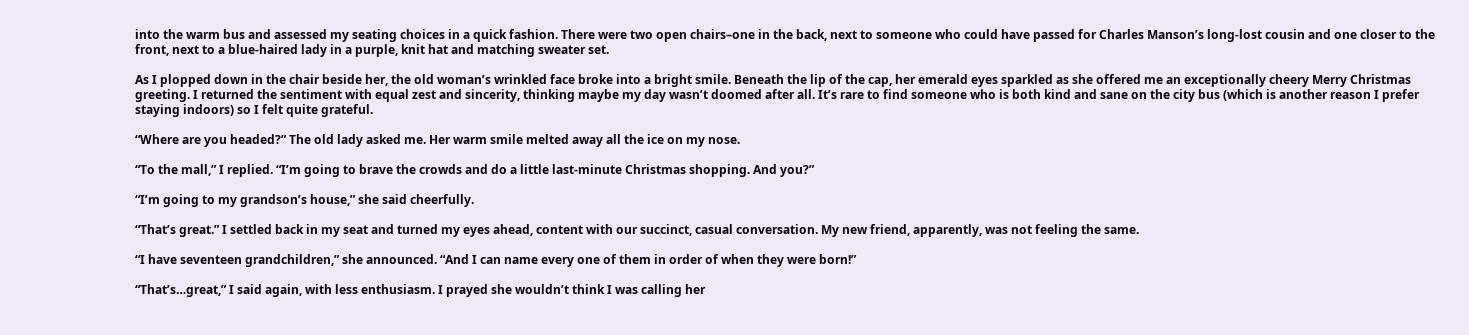into the warm bus and assessed my seating choices in a quick fashion. There were two open chairs–one in the back, next to someone who could have passed for Charles Manson’s long-lost cousin and one closer to the front, next to a blue-haired lady in a purple, knit hat and matching sweater set.

As I plopped down in the chair beside her, the old woman’s wrinkled face broke into a bright smile. Beneath the lip of the cap, her emerald eyes sparkled as she offered me an exceptionally cheery Merry Christmas greeting. I returned the sentiment with equal zest and sincerity, thinking maybe my day wasn’t doomed after all. It’s rare to find someone who is both kind and sane on the city bus (which is another reason I prefer staying indoors) so I felt quite grateful.

“Where are you headed?” The old lady asked me. Her warm smile melted away all the ice on my nose.

“To the mall,” I replied. “I’m going to brave the crowds and do a little last-minute Christmas shopping. And you?”

“I’m going to my grandson’s house,” she said cheerfully.

“That’s great.” I settled back in my seat and turned my eyes ahead, content with our succinct, casual conversation. My new friend, apparently, was not feeling the same.

“I have seventeen grandchildren,” she announced. “And I can name every one of them in order of when they were born!”

“That’s…great,” I said again, with less enthusiasm. I prayed she wouldn’t think I was calling her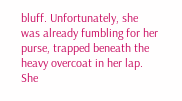bluff. Unfortunately, she was already fumbling for her purse, trapped beneath the heavy overcoat in her lap. She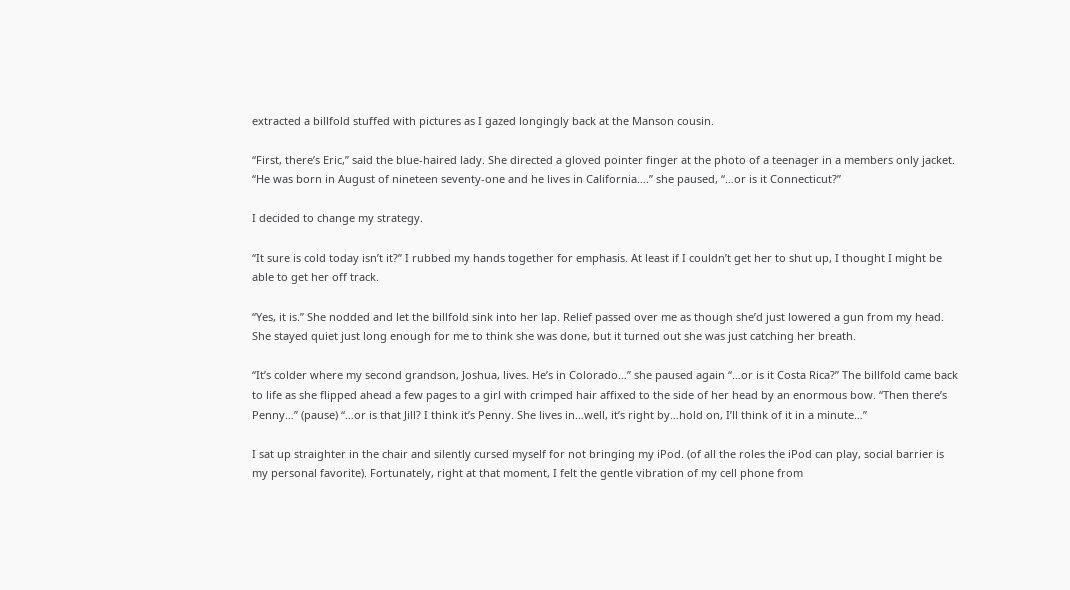extracted a billfold stuffed with pictures as I gazed longingly back at the Manson cousin.

“First, there’s Eric,” said the blue-haired lady. She directed a gloved pointer finger at the photo of a teenager in a members only jacket. “He was born in August of nineteen seventy-one and he lives in California….” she paused, “…or is it Connecticut?”

I decided to change my strategy.

“It sure is cold today isn’t it?” I rubbed my hands together for emphasis. At least if I couldn’t get her to shut up, I thought I might be able to get her off track.

“Yes, it is.” She nodded and let the billfold sink into her lap. Relief passed over me as though she’d just lowered a gun from my head. She stayed quiet just long enough for me to think she was done, but it turned out she was just catching her breath.

“It’s colder where my second grandson, Joshua, lives. He’s in Colorado…” she paused again “…or is it Costa Rica?” The billfold came back to life as she flipped ahead a few pages to a girl with crimped hair affixed to the side of her head by an enormous bow. “Then there’s Penny…” (pause) “…or is that Jill? I think it’s Penny. She lives in…well, it’s right by…hold on, I’ll think of it in a minute…”

I sat up straighter in the chair and silently cursed myself for not bringing my iPod. (of all the roles the iPod can play, social barrier is my personal favorite). Fortunately, right at that moment, I felt the gentle vibration of my cell phone from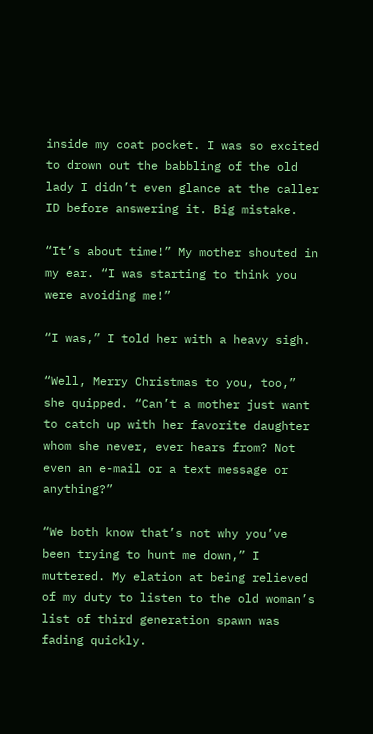inside my coat pocket. I was so excited to drown out the babbling of the old lady I didn’t even glance at the caller ID before answering it. Big mistake.

“It’s about time!” My mother shouted in my ear. “I was starting to think you were avoiding me!”

“I was,” I told her with a heavy sigh.

“Well, Merry Christmas to you, too,” she quipped. “Can’t a mother just want to catch up with her favorite daughter whom she never, ever hears from? Not even an e-mail or a text message or anything?”

“We both know that’s not why you’ve been trying to hunt me down,” I muttered. My elation at being relieved of my duty to listen to the old woman’s list of third generation spawn was fading quickly.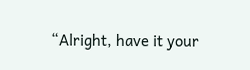“Alright, have it your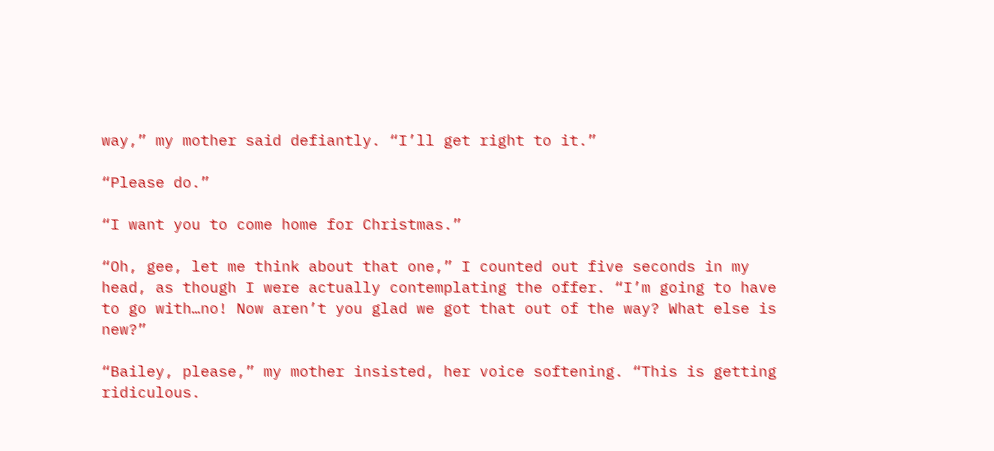way,” my mother said defiantly. “I’ll get right to it.”

“Please do.”

“I want you to come home for Christmas.”

“Oh, gee, let me think about that one,” I counted out five seconds in my head, as though I were actually contemplating the offer. “I’m going to have to go with…no! Now aren’t you glad we got that out of the way? What else is new?”

“Bailey, please,” my mother insisted, her voice softening. “This is getting ridiculous.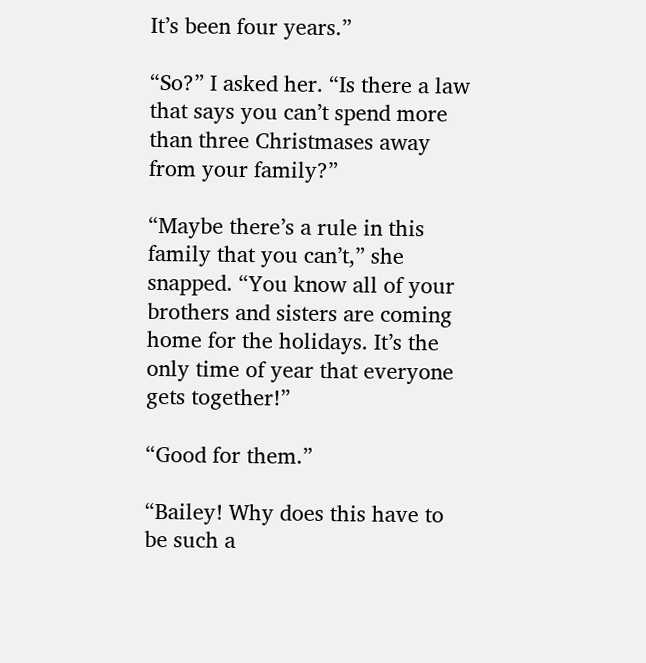It’s been four years.”

“So?” I asked her. “Is there a law that says you can’t spend more than three Christmases away from your family?”

“Maybe there’s a rule in this family that you can’t,” she snapped. “You know all of your brothers and sisters are coming home for the holidays. It’s the only time of year that everyone gets together!”

“Good for them.”

“Bailey! Why does this have to be such a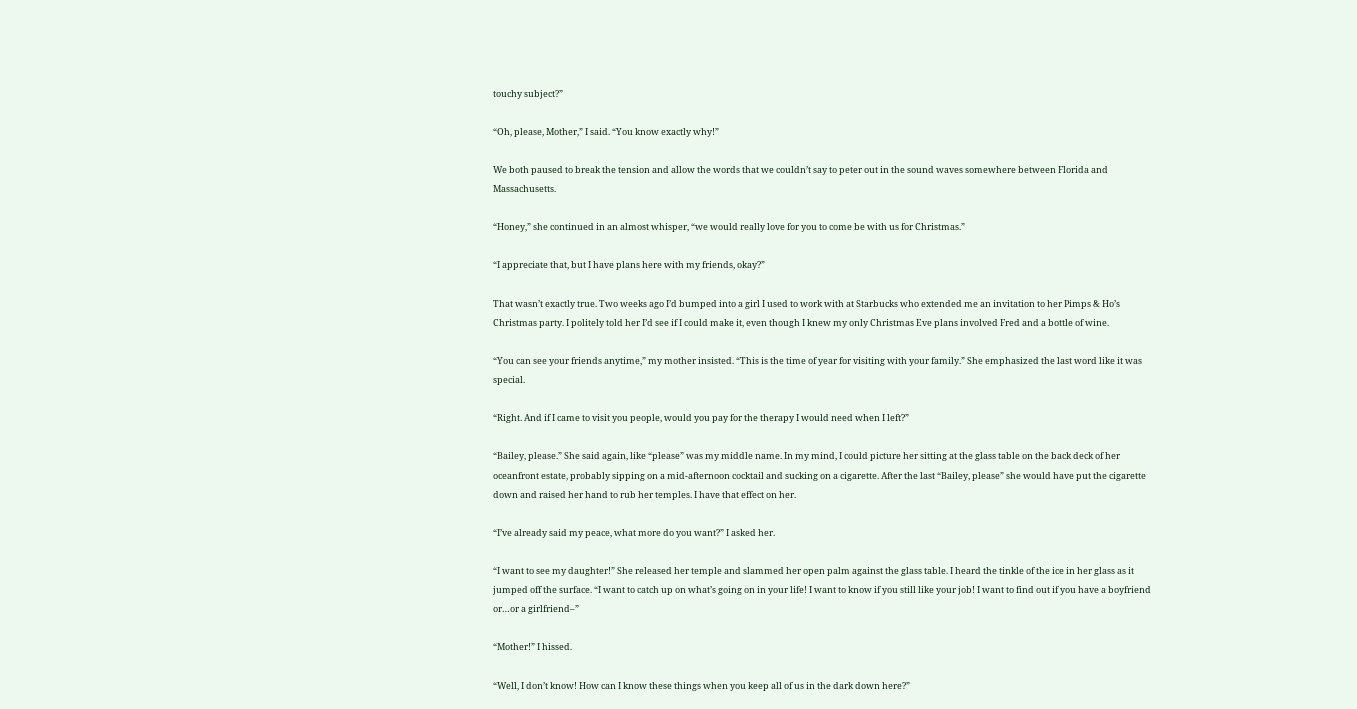touchy subject?”

“Oh, please, Mother,” I said. “You know exactly why!”

We both paused to break the tension and allow the words that we couldn’t say to peter out in the sound waves somewhere between Florida and Massachusetts.

“Honey,” she continued in an almost whisper, “we would really love for you to come be with us for Christmas.”

“I appreciate that, but I have plans here with my friends, okay?”

That wasn’t exactly true. Two weeks ago I’d bumped into a girl I used to work with at Starbucks who extended me an invitation to her Pimps & Ho’s Christmas party. I politely told her I’d see if I could make it, even though I knew my only Christmas Eve plans involved Fred and a bottle of wine.

“You can see your friends anytime,” my mother insisted. “This is the time of year for visiting with your family.” She emphasized the last word like it was special.

“Right. And if I came to visit you people, would you pay for the therapy I would need when I left?”

“Bailey, please.” She said again, like “please” was my middle name. In my mind, I could picture her sitting at the glass table on the back deck of her oceanfront estate, probably sipping on a mid-afternoon cocktail and sucking on a cigarette. After the last “Bailey, please” she would have put the cigarette down and raised her hand to rub her temples. I have that effect on her.

“I’ve already said my peace, what more do you want?” I asked her.

“I want to see my daughter!” She released her temple and slammed her open palm against the glass table. I heard the tinkle of the ice in her glass as it jumped off the surface. “I want to catch up on what’s going on in your life! I want to know if you still like your job! I want to find out if you have a boyfriend or…or a girlfriend–”

“Mother!” I hissed.

“Well, I don’t know! How can I know these things when you keep all of us in the dark down here?”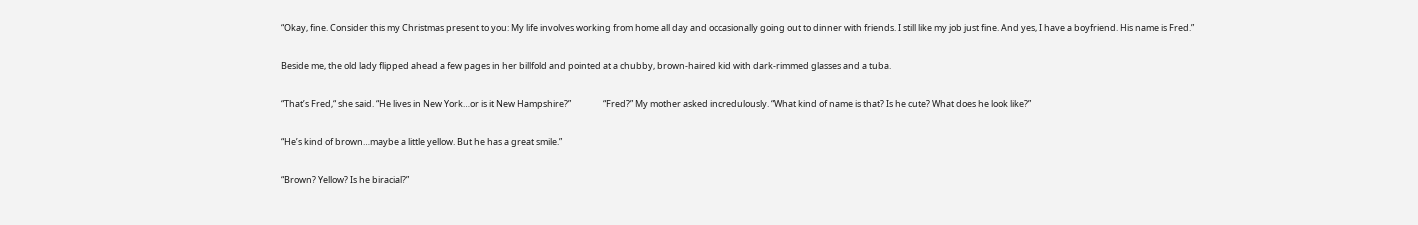“Okay, fine. Consider this my Christmas present to you: My life involves working from home all day and occasionally going out to dinner with friends. I still like my job just fine. And yes, I have a boyfriend. His name is Fred.”

Beside me, the old lady flipped ahead a few pages in her billfold and pointed at a chubby, brown-haired kid with dark-rimmed glasses and a tuba.

“That’s Fred,“ she said. “He lives in New York…or is it New Hampshire?”                “Fred?” My mother asked incredulously. “What kind of name is that? Is he cute? What does he look like?”

“He’s kind of brown…maybe a little yellow. But he has a great smile.”

“Brown? Yellow? Is he biracial?”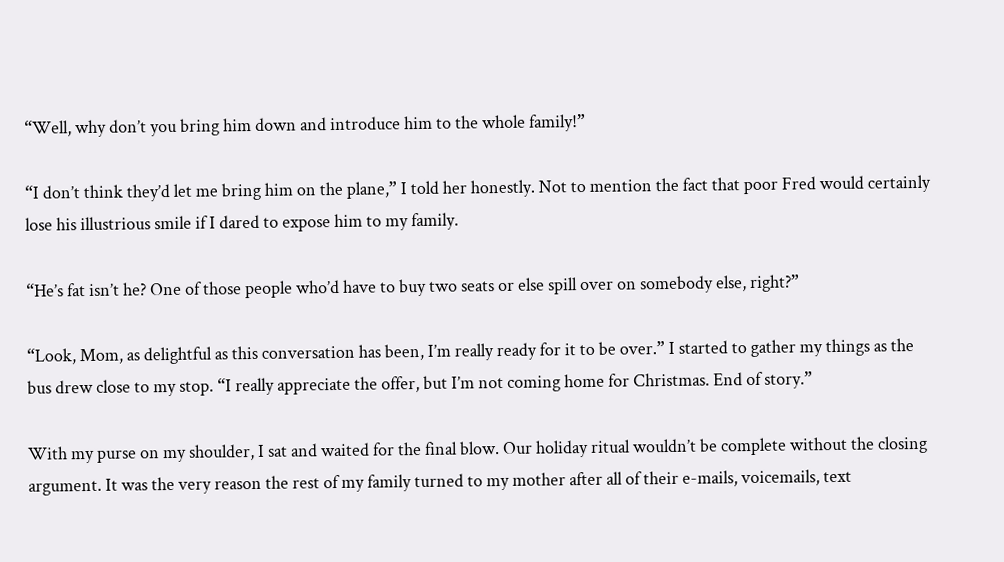“Well, why don’t you bring him down and introduce him to the whole family!”

“I don’t think they’d let me bring him on the plane,” I told her honestly. Not to mention the fact that poor Fred would certainly lose his illustrious smile if I dared to expose him to my family.

“He’s fat isn’t he? One of those people who’d have to buy two seats or else spill over on somebody else, right?”

“Look, Mom, as delightful as this conversation has been, I’m really ready for it to be over.” I started to gather my things as the bus drew close to my stop. “I really appreciate the offer, but I’m not coming home for Christmas. End of story.”

With my purse on my shoulder, I sat and waited for the final blow. Our holiday ritual wouldn’t be complete without the closing argument. It was the very reason the rest of my family turned to my mother after all of their e-mails, voicemails, text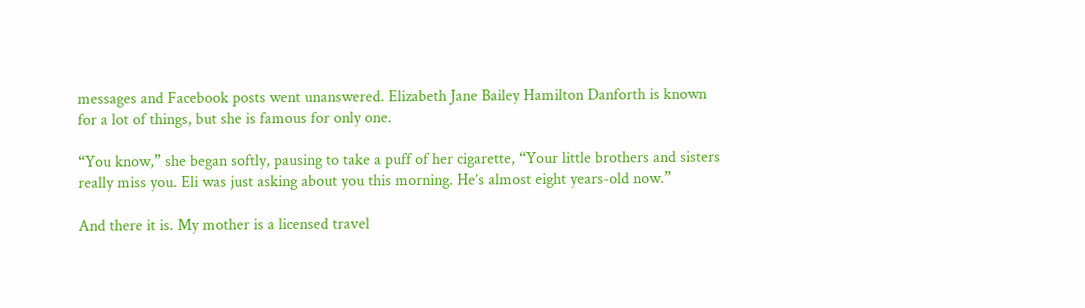messages and Facebook posts went unanswered. Elizabeth Jane Bailey Hamilton Danforth is known for a lot of things, but she is famous for only one.

“You know,” she began softly, pausing to take a puff of her cigarette, “Your little brothers and sisters really miss you. Eli was just asking about you this morning. He’s almost eight years-old now.”

And there it is. My mother is a licensed travel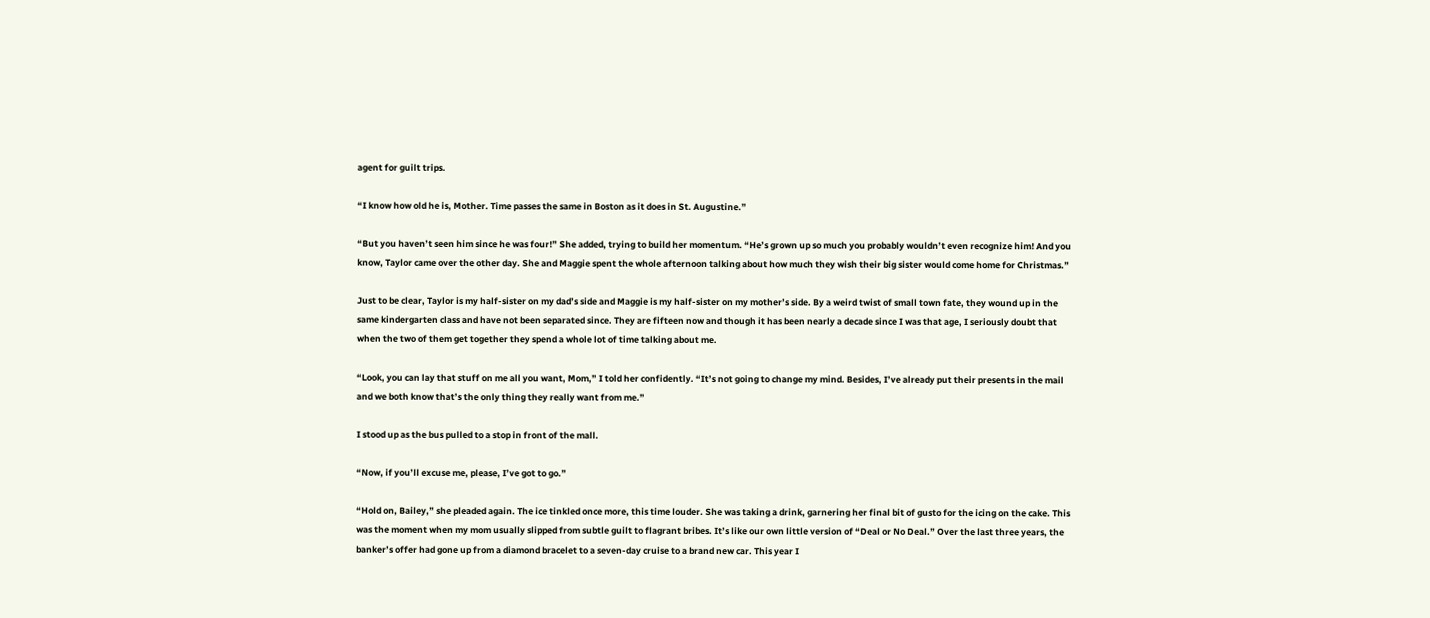agent for guilt trips.

“I know how old he is, Mother. Time passes the same in Boston as it does in St. Augustine.”

“But you haven’t seen him since he was four!” She added, trying to build her momentum. “He’s grown up so much you probably wouldn’t even recognize him! And you know, Taylor came over the other day. She and Maggie spent the whole afternoon talking about how much they wish their big sister would come home for Christmas.”

Just to be clear, Taylor is my half-sister on my dad’s side and Maggie is my half-sister on my mother’s side. By a weird twist of small town fate, they wound up in the same kindergarten class and have not been separated since. They are fifteen now and though it has been nearly a decade since I was that age, I seriously doubt that when the two of them get together they spend a whole lot of time talking about me.

“Look, you can lay that stuff on me all you want, Mom,” I told her confidently. “It’s not going to change my mind. Besides, I’ve already put their presents in the mail and we both know that’s the only thing they really want from me.”

I stood up as the bus pulled to a stop in front of the mall.

“Now, if you’ll excuse me, please, I’ve got to go.”

“Hold on, Bailey,” she pleaded again. The ice tinkled once more, this time louder. She was taking a drink, garnering her final bit of gusto for the icing on the cake. This was the moment when my mom usually slipped from subtle guilt to flagrant bribes. It’s like our own little version of “Deal or No Deal.” Over the last three years, the banker’s offer had gone up from a diamond bracelet to a seven-day cruise to a brand new car. This year I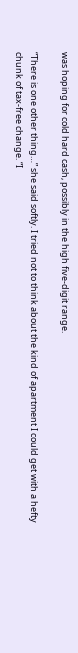was hoping for cold hard cash, possibly in the high five-digit range.

“There is one other thing…” she said softly. I tried not to think about the kind of apartment I could get with a hefty chunk of tax-free change. “I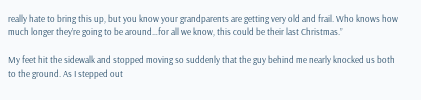really hate to bring this up, but you know your grandparents are getting very old and frail. Who knows how much longer they’re going to be around…for all we know, this could be their last Christmas.”

My feet hit the sidewalk and stopped moving so suddenly that the guy behind me nearly knocked us both to the ground. As I stepped out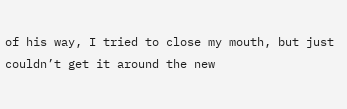of his way, I tried to close my mouth, but just couldn’t get it around the new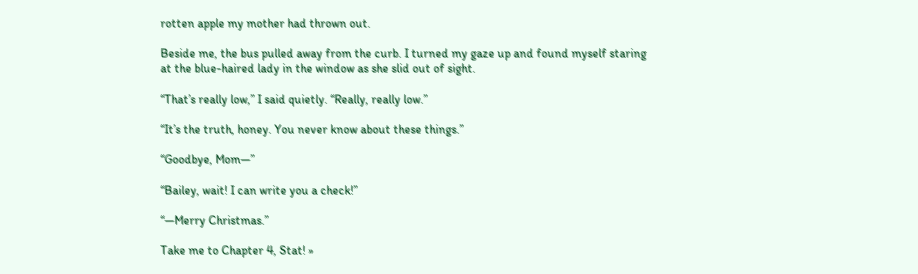rotten apple my mother had thrown out.

Beside me, the bus pulled away from the curb. I turned my gaze up and found myself staring at the blue-haired lady in the window as she slid out of sight.

“That’s really low,” I said quietly. “Really, really low.”

“It’s the truth, honey. You never know about these things.”

“Goodbye, Mom—”

“Bailey, wait! I can write you a check!”

“—Merry Christmas.”

Take me to Chapter 4, Stat! »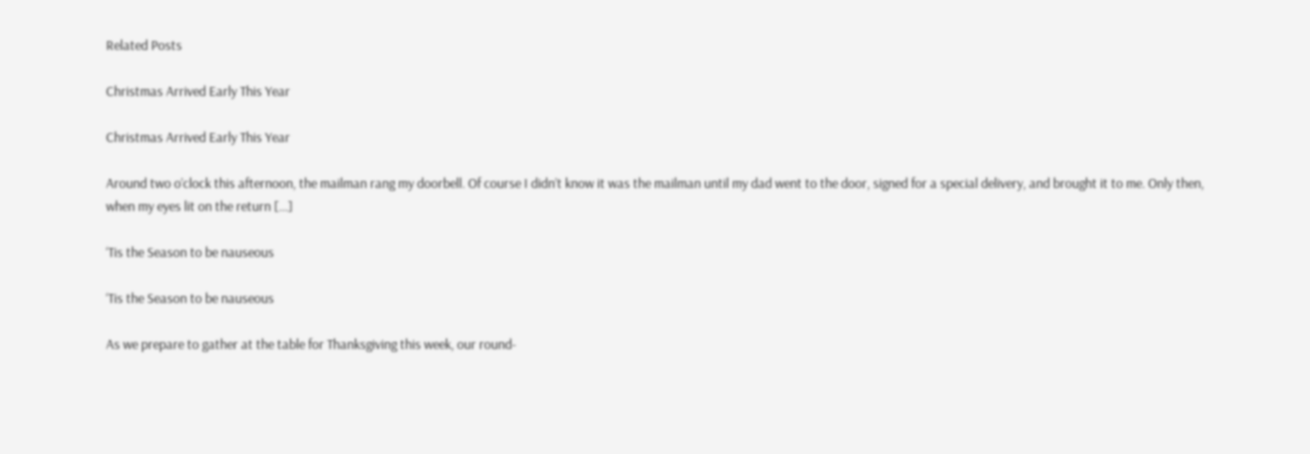Related Posts

Christmas Arrived Early This Year

Christmas Arrived Early This Year

Around two o’clock this afternoon, the mailman rang my doorbell. Of course I didn’t know it was the mailman until my dad went to the door, signed for a special delivery, and brought it to me. Only then, when my eyes lit on the return […]

‘Tis the Season to be nauseous

‘Tis the Season to be nauseous

As we prepare to gather at the table for Thanksgiving this week, our round-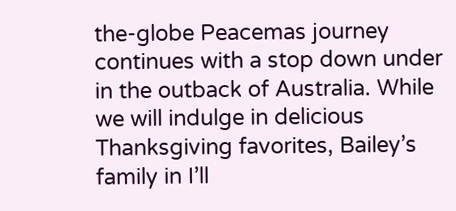the-globe Peacemas journey continues with a stop down under in the outback of Australia. While we will indulge in delicious Thanksgiving favorites, Bailey’s family in I’ll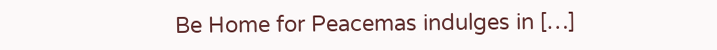Be Home for Peacemas indulges in […]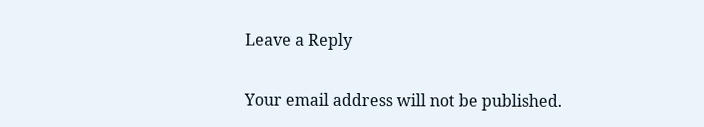Leave a Reply

Your email address will not be published.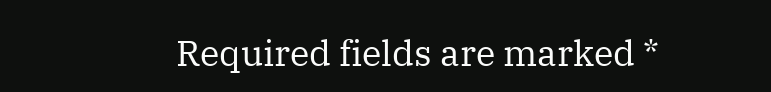Required fields are marked *